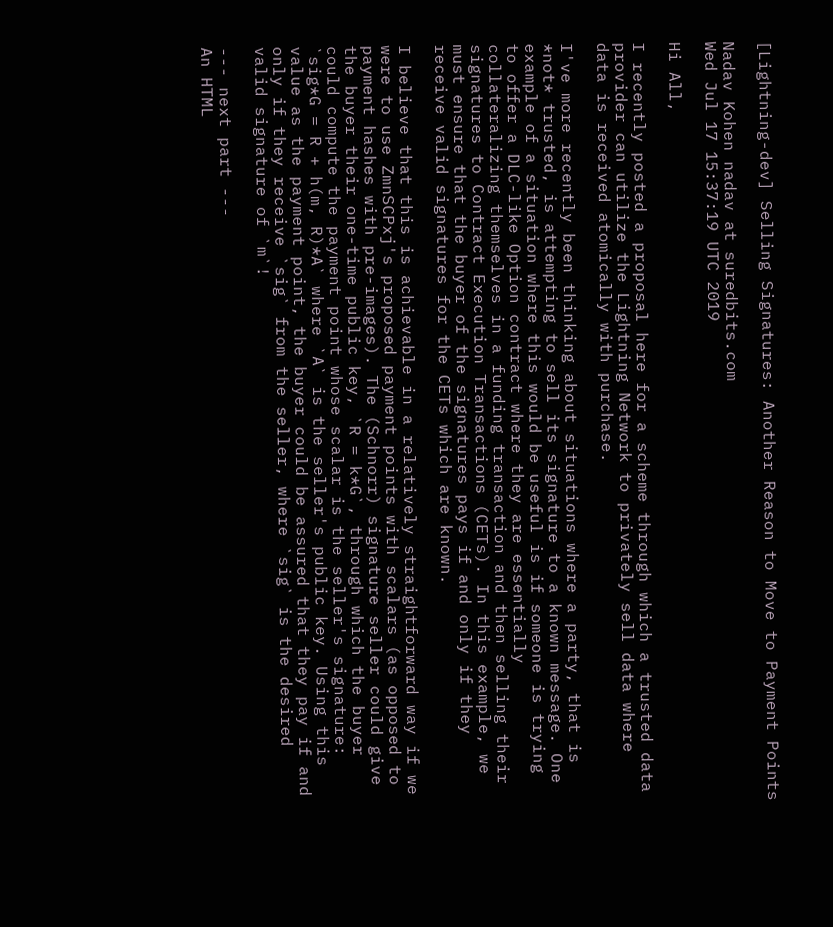[Lightning-dev] Selling Signatures: Another Reason to Move to Payment Points

Nadav Kohen nadav at suredbits.com
Wed Jul 17 15:37:19 UTC 2019

Hi All,

I recently posted a proposal here for a scheme through which a trusted data
provider can utilize the Lightning Network to privately sell data where
data is received atomically with purchase.

I've more recently been thinking about situations where a party, that is
*not* trusted, is attempting to sell its signature to a known message. One
example of a situation where this would be useful is if someone is trying
to offer a DLC-like Option contract where they are essentially
collateralizing themselves in a funding transaction and then selling their
signatures to Contract Execution Transactions (CETs). In this example, we
must ensure that the buyer of the signatures pays if and only if they
receive valid signatures for the CETs which are known.

I believe that this is achievable in a relatively straightforward way if we
were to use ZmnSCPxj's proposed payment points with scalars (as opposed to
payment hashes with pre-images). The (Schnorr) signature seller could give
the buyer their one-time public key, `R = k*G`, through which the buyer
could compute the payment point whose scalar is the seller's signature:
`sig*G = R + h(m, R)*A` where `A` is the seller's public key. Using this
value as the payment point, the buyer could be assured that they pay if and
only if they receive `sig` from the seller, where `sig` is the desired
valid signature of `m`!

--- next part ---
An HTML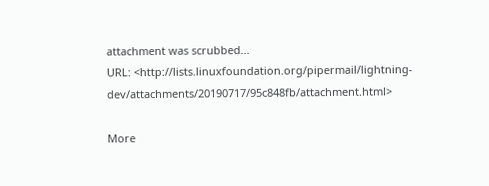attachment was scrubbed...
URL: <http://lists.linuxfoundation.org/pipermail/lightning-dev/attachments/20190717/95c848fb/attachment.html>

More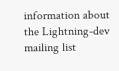information about the Lightning-dev mailing list